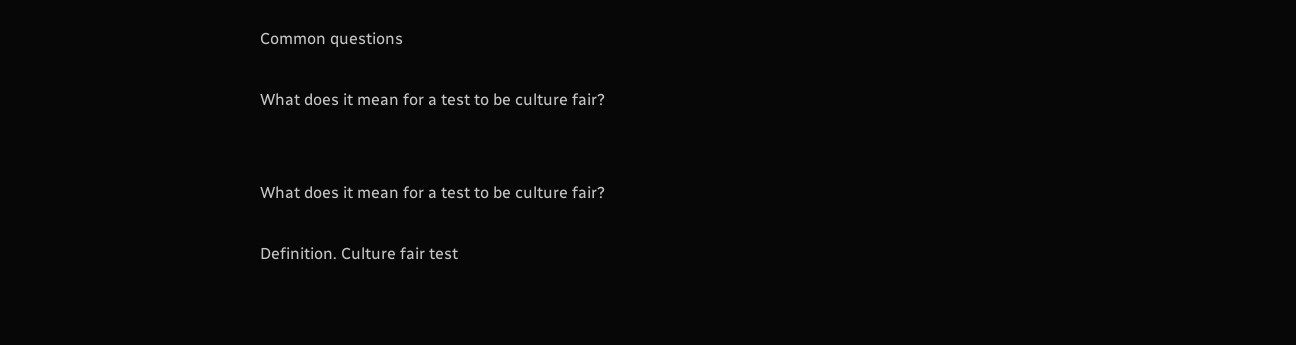Common questions

What does it mean for a test to be culture fair?


What does it mean for a test to be culture fair?

Definition. Culture fair test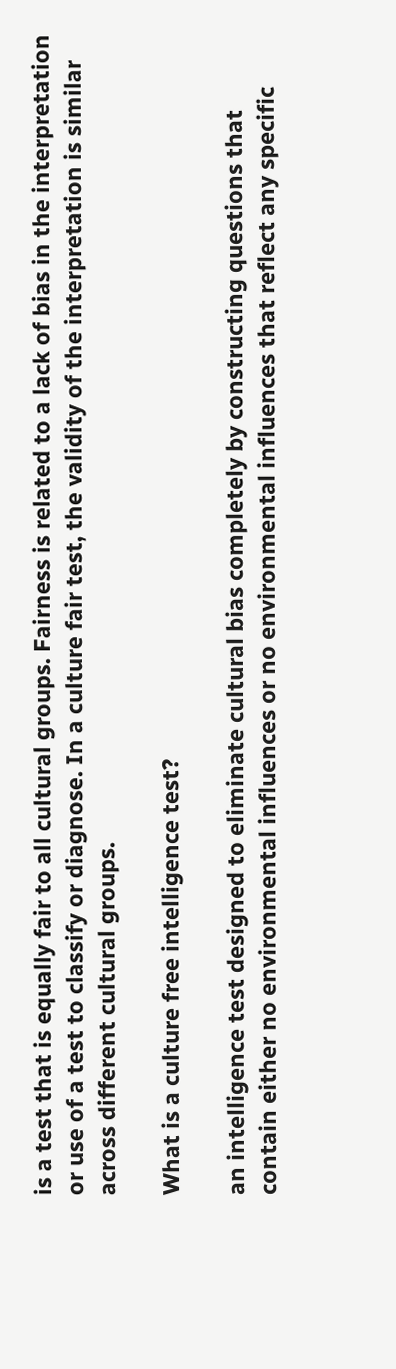is a test that is equally fair to all cultural groups. Fairness is related to a lack of bias in the interpretation or use of a test to classify or diagnose. In a culture fair test, the validity of the interpretation is similar across different cultural groups.

What is a culture free intelligence test?

an intelligence test designed to eliminate cultural bias completely by constructing questions that contain either no environmental influences or no environmental influences that reflect any specific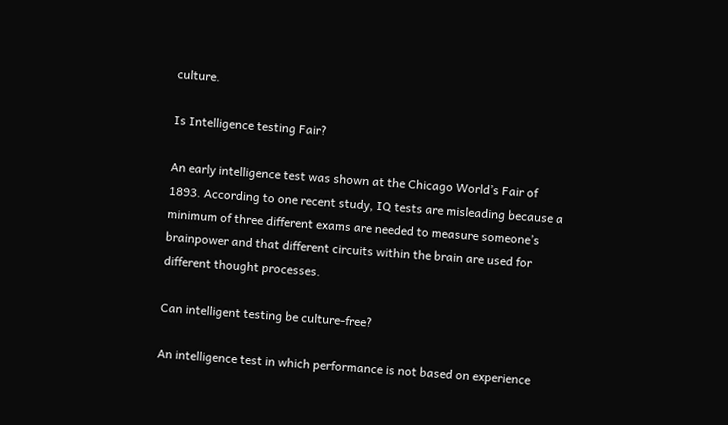culture.

Is Intelligence testing Fair?

An early intelligence test was shown at the Chicago World’s Fair of 1893. According to one recent study, IQ tests are misleading because a minimum of three different exams are needed to measure someone’s brainpower and that different circuits within the brain are used for different thought processes.

Can intelligent testing be culture-free?

An intelligence test in which performance is not based on experience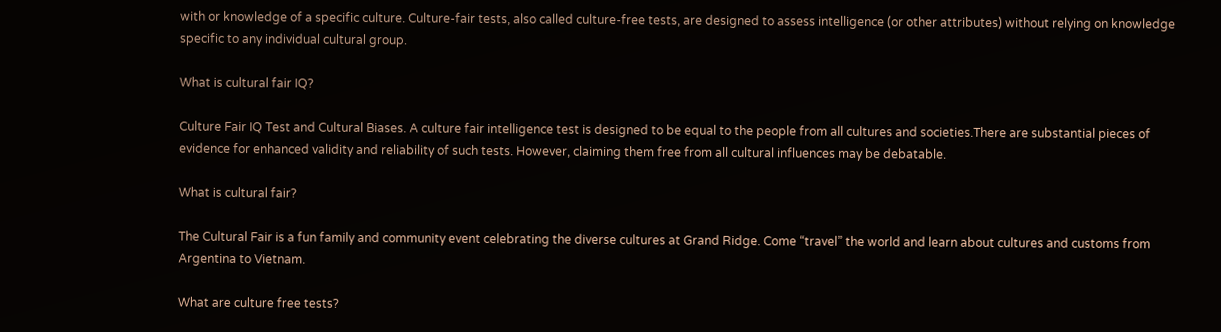with or knowledge of a specific culture. Culture-fair tests, also called culture-free tests, are designed to assess intelligence (or other attributes) without relying on knowledge specific to any individual cultural group.

What is cultural fair IQ?

Culture Fair IQ Test and Cultural Biases. A culture fair intelligence test is designed to be equal to the people from all cultures and societies.There are substantial pieces of evidence for enhanced validity and reliability of such tests. However, claiming them free from all cultural influences may be debatable.

What is cultural fair?

The Cultural Fair is a fun family and community event celebrating the diverse cultures at Grand Ridge. Come “travel” the world and learn about cultures and customs from Argentina to Vietnam.

What are culture free tests?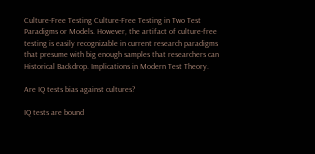Culture-Free Testing Culture-Free Testing in Two Test Paradigms or Models. However, the artifact of culture-free testing is easily recognizable in current research paradigms that presume with big enough samples that researchers can Historical Backdrop. Implications in Modern Test Theory.

Are IQ tests bias against cultures?

IQ tests are bound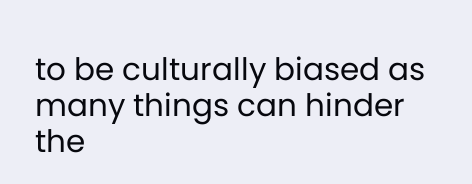to be culturally biased as many things can hinder the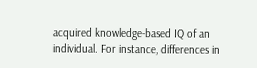acquired knowledge-based IQ of an individual. For instance, differences in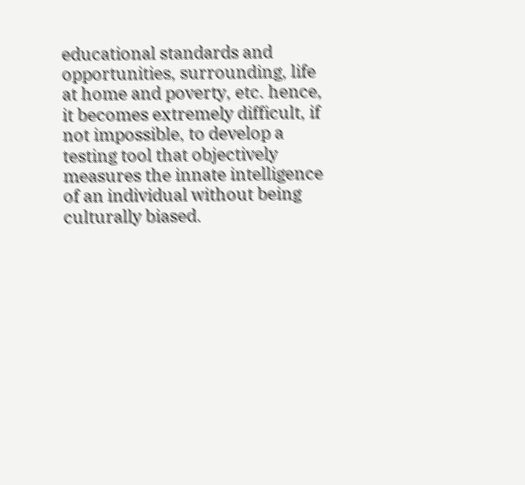educational standards and opportunities, surrounding, life at home and poverty, etc. hence, it becomes extremely difficult, if not impossible, to develop a testing tool that objectively measures the innate intelligence of an individual without being culturally biased.